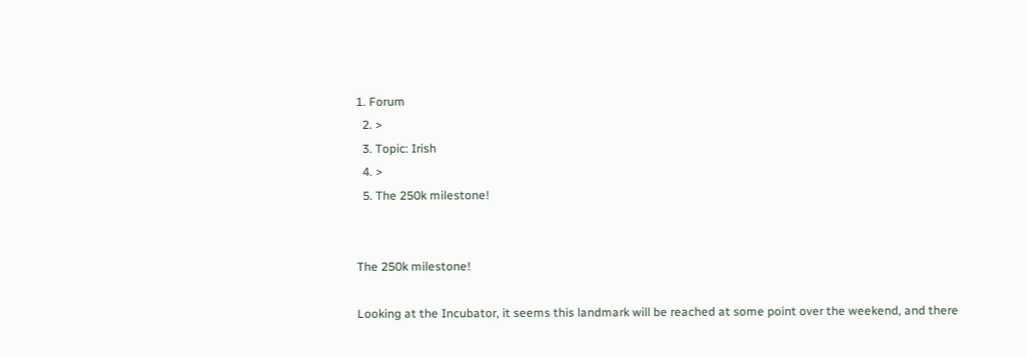1. Forum
  2. >
  3. Topic: Irish
  4. >
  5. The 250k milestone!


The 250k milestone!

Looking at the Incubator, it seems this landmark will be reached at some point over the weekend, and there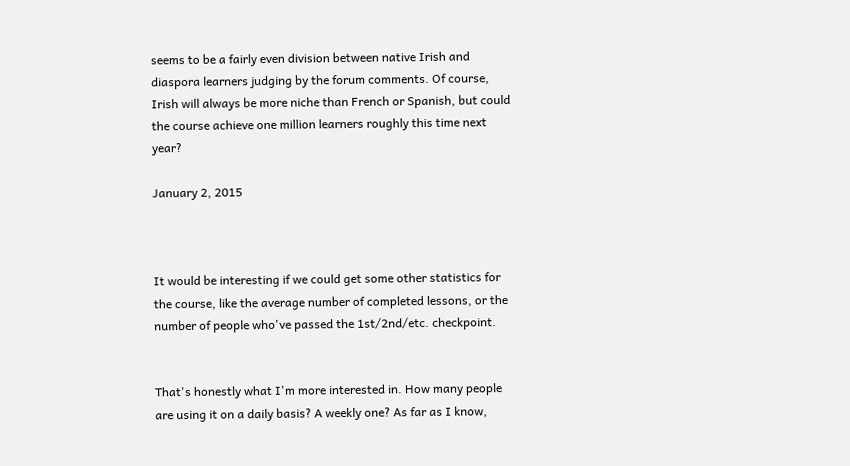seems to be a fairly even division between native Irish and diaspora learners judging by the forum comments. Of course, Irish will always be more niche than French or Spanish, but could the course achieve one million learners roughly this time next year?

January 2, 2015



It would be interesting if we could get some other statistics for the course, like the average number of completed lessons, or the number of people who've passed the 1st/2nd/etc. checkpoint.


That's honestly what I'm more interested in. How many people are using it on a daily basis? A weekly one? As far as I know,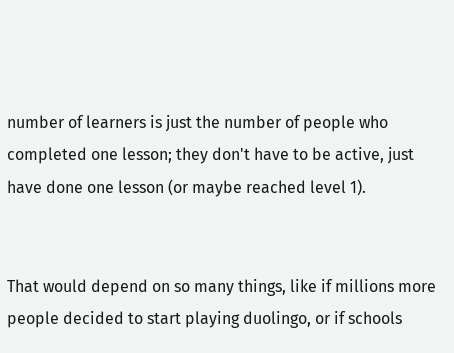number of learners is just the number of people who completed one lesson; they don't have to be active, just have done one lesson (or maybe reached level 1).


That would depend on so many things, like if millions more people decided to start playing duolingo, or if schools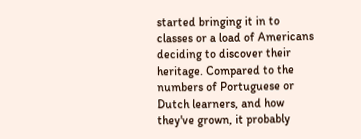started bringing it in to classes or a load of Americans deciding to discover their heritage. Compared to the numbers of Portuguese or Dutch learners, and how they've grown, it probably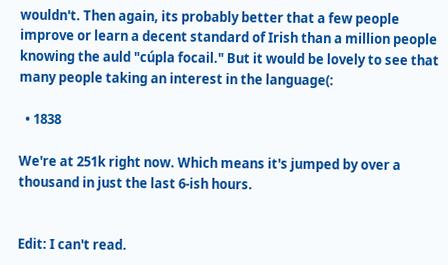wouldn't. Then again, its probably better that a few people improve or learn a decent standard of Irish than a million people knowing the auld "cúpla focail." But it would be lovely to see that many people taking an interest in the language(:

  • 1838

We're at 251k right now. Which means it's jumped by over a thousand in just the last 6-ish hours.


Edit: I can't read.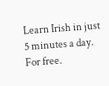Learn Irish in just 5 minutes a day. For free.